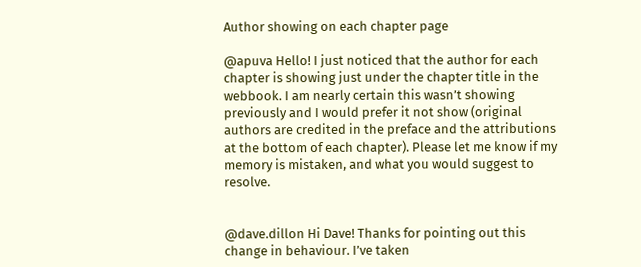Author showing on each chapter page

@apuva Hello! I just noticed that the author for each chapter is showing just under the chapter title in the webbook. I am nearly certain this wasn’t showing previously and I would prefer it not show (original authors are credited in the preface and the attributions at the bottom of each chapter). Please let me know if my memory is mistaken, and what you would suggest to resolve.


@dave.dillon Hi Dave! Thanks for pointing out this change in behaviour. I’ve taken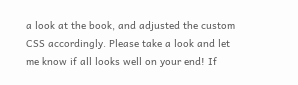a look at the book, and adjusted the custom CSS accordingly. Please take a look and let me know if all looks well on your end! If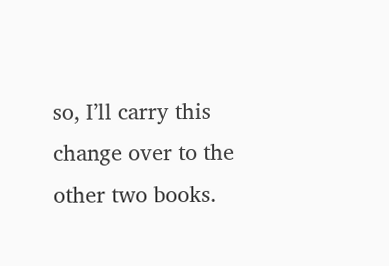so, I’ll carry this change over to the other two books.